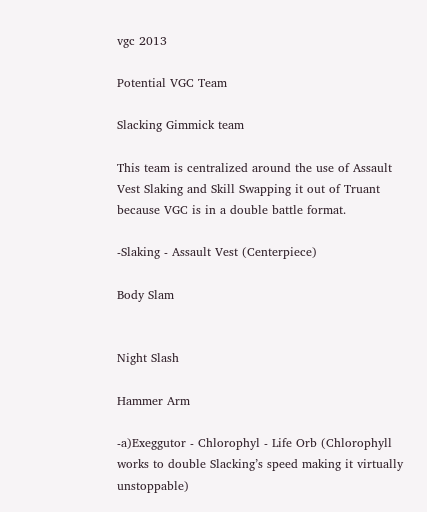vgc 2013

Potential VGC Team

Slacking Gimmick team

This team is centralized around the use of Assault Vest Slaking and Skill Swapping it out of Truant because VGC is in a double battle format.

-Slaking - Assault Vest (Centerpiece)

Body Slam


Night Slash

Hammer Arm

-a)Exeggutor - Chlorophyl - Life Orb (Chlorophyll works to double Slacking’s speed making it virtually unstoppable)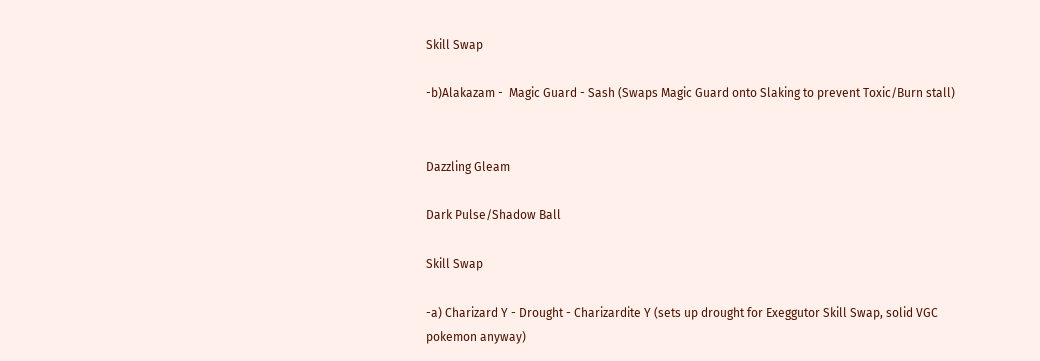Skill Swap

-b)Alakazam -  Magic Guard - Sash (Swaps Magic Guard onto Slaking to prevent Toxic/Burn stall)


Dazzling Gleam

Dark Pulse/Shadow Ball

Skill Swap

-a) Charizard Y - Drought - Charizardite Y (sets up drought for Exeggutor Skill Swap, solid VGC pokemon anyway)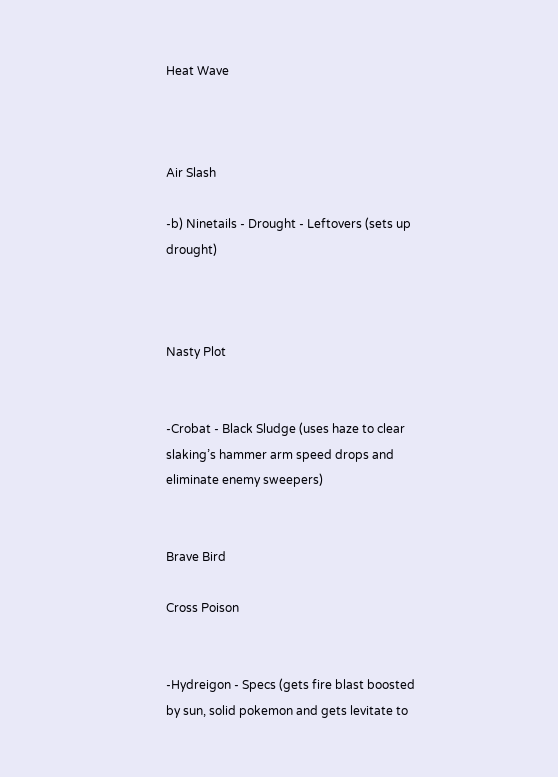Heat Wave



Air Slash

-b) Ninetails - Drought - Leftovers (sets up drought)



Nasty Plot


-Crobat - Black Sludge (uses haze to clear slaking’s hammer arm speed drops and eliminate enemy sweepers)


Brave Bird

Cross Poison


-Hydreigon - Specs (gets fire blast boosted by sun, solid pokemon and gets levitate to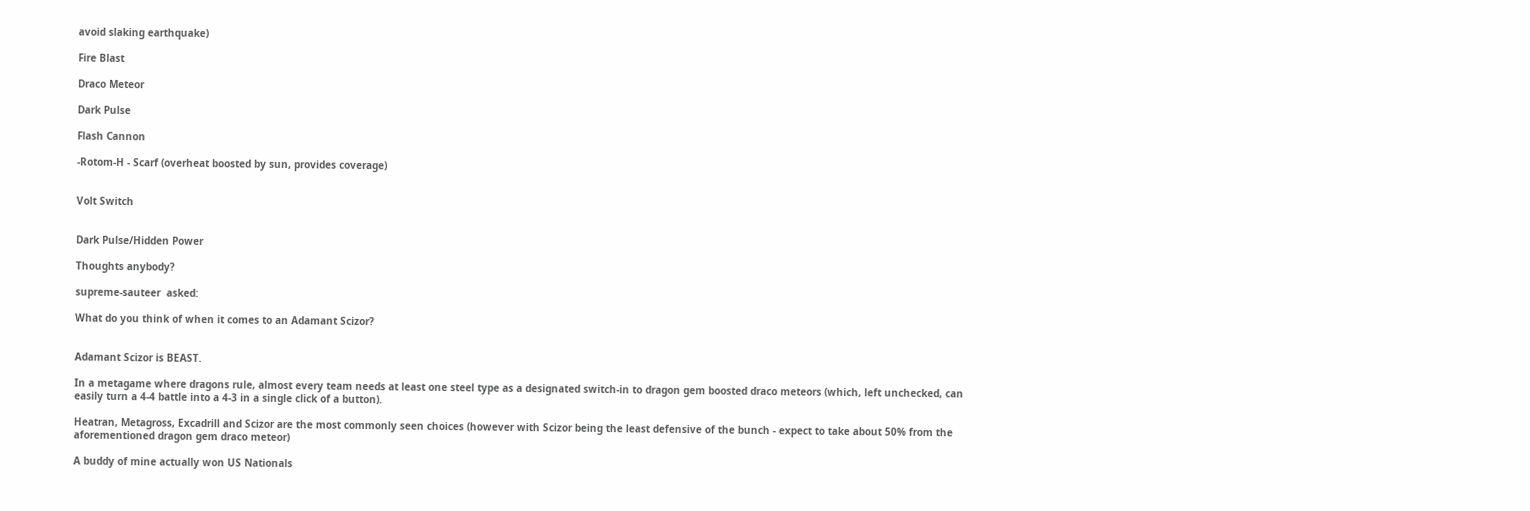avoid slaking earthquake)

Fire Blast

Draco Meteor

Dark Pulse

Flash Cannon

-Rotom-H - Scarf (overheat boosted by sun, provides coverage)


Volt Switch


Dark Pulse/Hidden Power

Thoughts anybody?

supreme-sauteer  asked:

What do you think of when it comes to an Adamant Scizor?


Adamant Scizor is BEAST.

In a metagame where dragons rule, almost every team needs at least one steel type as a designated switch-in to dragon gem boosted draco meteors (which, left unchecked, can easily turn a 4-4 battle into a 4-3 in a single click of a button).

Heatran, Metagross, Excadrill and Scizor are the most commonly seen choices (however with Scizor being the least defensive of the bunch - expect to take about 50% from the aforementioned dragon gem draco meteor)

A buddy of mine actually won US Nationals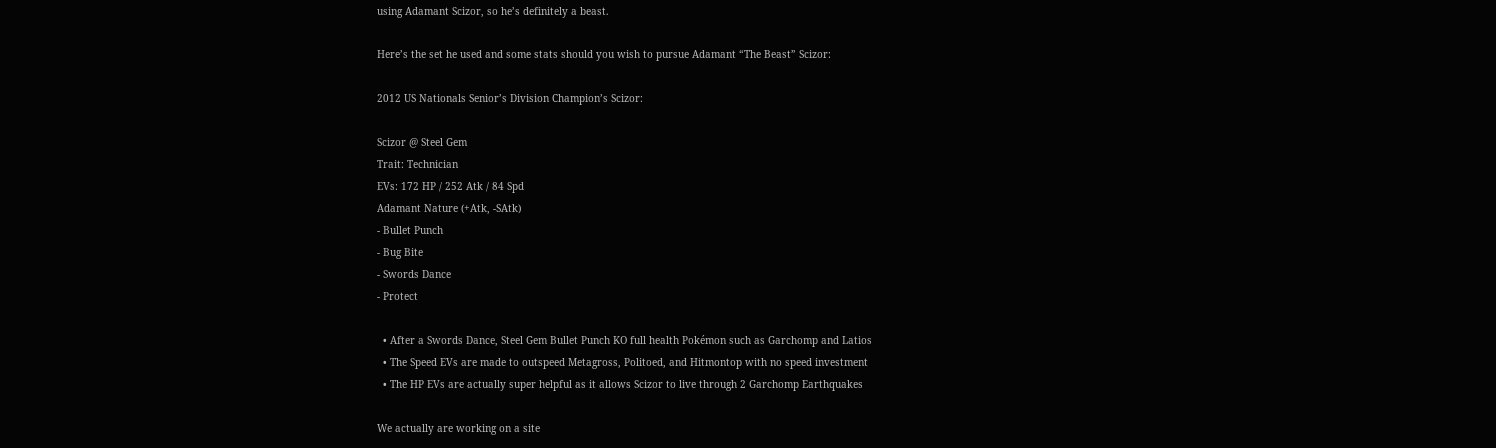using Adamant Scizor, so he’s definitely a beast.

Here’s the set he used and some stats should you wish to pursue Adamant “The Beast” Scizor:

2012 US Nationals Senior’s Division Champion’s Scizor:

Scizor @ Steel Gem
Trait: Technician
EVs: 172 HP / 252 Atk / 84 Spd
Adamant Nature (+Atk, -SAtk)
- Bullet Punch
- Bug Bite
- Swords Dance
- Protect

  • After a Swords Dance, Steel Gem Bullet Punch KO full health Pokémon such as Garchomp and Latios
  • The Speed EVs are made to outspeed Metagross, Politoed, and Hitmontop with no speed investment
  • The HP EVs are actually super helpful as it allows Scizor to live through 2 Garchomp Earthquakes

We actually are working on a site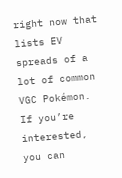right now that lists EV spreads of a lot of common VGC Pokémon. If you’re interested, you can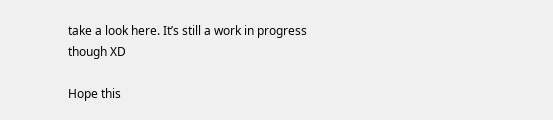take a look here. It’s still a work in progress though XD

Hope this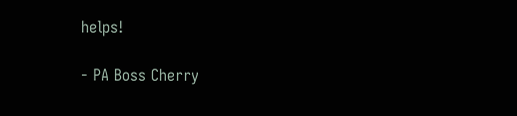helps!

- PA Boss Cherry